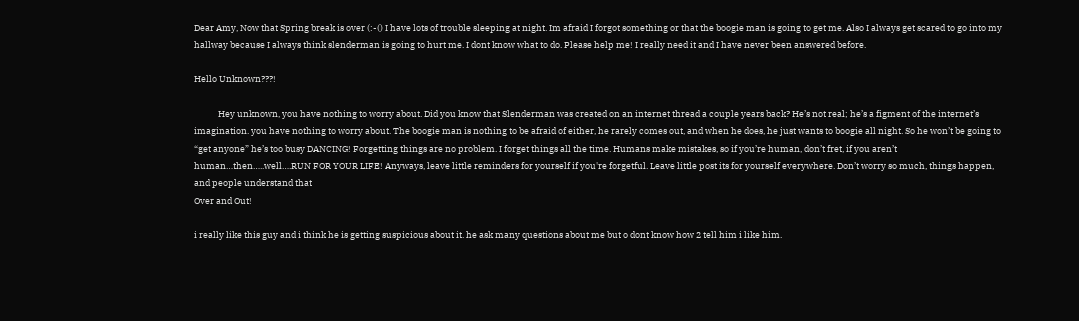Dear Amy, Now that Spring break is over (:-() I have lots of trouble sleeping at night. Im afraid I forgot something or that the boogie man is going to get me. Also I always get scared to go into my hallway because I always think slenderman is going to hurt me. I dont know what to do. Please help me! I really need it and I have never been answered before.

Hello Unknown???!

            Hey unknown, you have nothing to worry about. Did you know that Slenderman was created on an internet thread a couple years back? He’s not real; he’s a figment of the internet’s imagination. you have nothing to worry about. The boogie man is nothing to be afraid of either, he rarely comes out, and when he does, he just wants to boogie all night. So he won’t be going to “get anyone” he’s too busy DANCING! Forgetting things are no problem. I forget things all the time. Humans make mistakes, so if you’re human, don’t fret, if you aren’t human…then…..well….RUN FOR YOUR LIFE! Anyways, leave little reminders for yourself if you're forgetful. Leave little post its for yourself everywhere. Don’t worry so much, things happen, and people understand that
Over and Out!

i really like this guy and i think he is getting suspicious about it. he ask many questions about me but o dont know how 2 tell him i like him.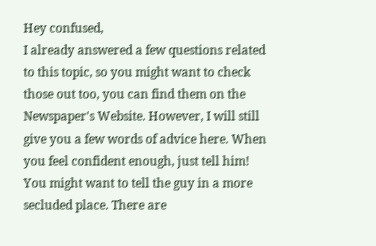Hey confused,
I already answered a few questions related to this topic, so you might want to check those out too, you can find them on the Newspaper's Website. However, I will still give you a few words of advice here. When you feel confident enough, just tell him! You might want to tell the guy in a more secluded place. There are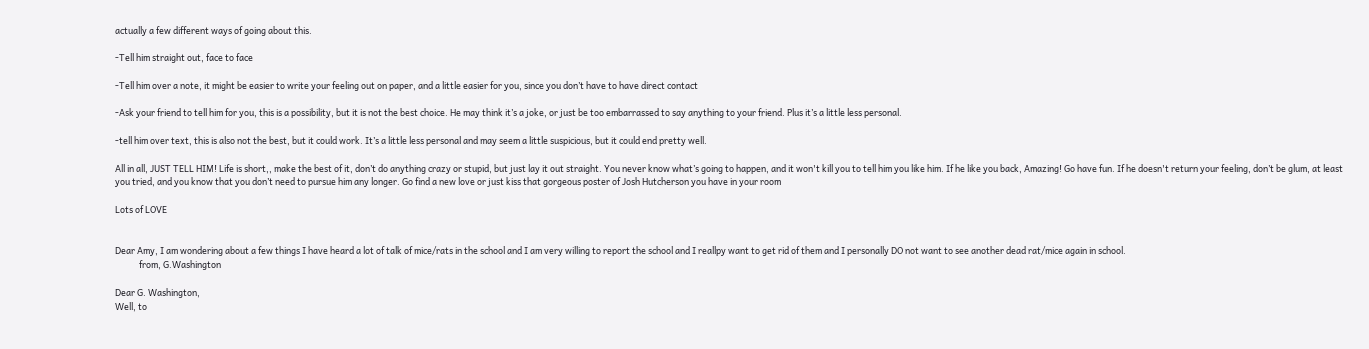actually a few different ways of going about this.

-Tell him straight out, face to face

-Tell him over a note, it might be easier to write your feeling out on paper, and a little easier for you, since you don’t have to have direct contact

-Ask your friend to tell him for you, this is a possibility, but it is not the best choice. He may think it’s a joke, or just be too embarrassed to say anything to your friend. Plus it’s a little less personal.

-tell him over text, this is also not the best, but it could work. It’s a little less personal and may seem a little suspicious, but it could end pretty well.

All in all, JUST TELL HIM! Life is short,, make the best of it, don’t do anything crazy or stupid, but just lay it out straight. You never know what’s going to happen, and it won't kill you to tell him you like him. If he like you back, Amazing! Go have fun. If he doesn't return your feeling, don’t be glum, at least you tried, and you know that you don’t need to pursue him any longer. Go find a new love or just kiss that gorgeous poster of Josh Hutcherson you have in your room

Lots of LOVE


Dear Amy, I am wondering about a few things I have heard a lot of talk of mice/rats in the school and I am very willing to report the school and I reallpy want to get rid of them and I personally DO not want to see another dead rat/mice again in school.
            from, G.Washington

Dear G. Washington,
Well, to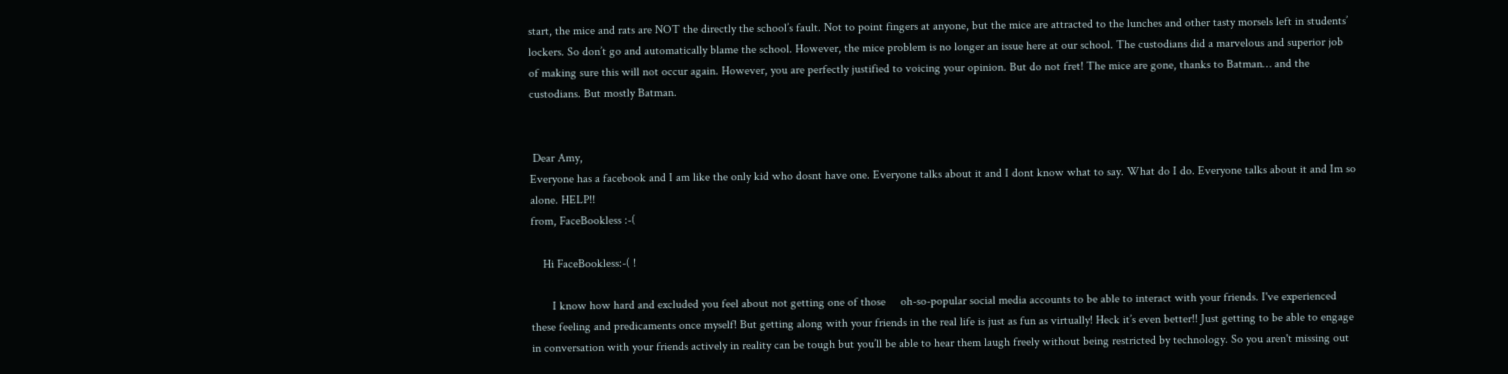start, the mice and rats are NOT the directly the school’s fault. Not to point fingers at anyone, but the mice are attracted to the lunches and other tasty morsels left in students’ lockers. So don’t go and automatically blame the school. However, the mice problem is no longer an issue here at our school. The custodians did a marvelous and superior job of making sure this will not occur again. However, you are perfectly justified to voicing your opinion. But do not fret! The mice are gone, thanks to Batman… and the custodians. But mostly Batman.


 Dear Amy,
Everyone has a facebook and I am like the only kid who dosnt have one. Everyone talks about it and I dont know what to say. What do I do. Everyone talks about it and Im so alone. HELP!!
from, FaceBookless :-(

    Hi FaceBookless:-( !

       I know how hard and excluded you feel about not getting one of those     oh-so-popular social media accounts to be able to interact with your friends. I've experienced these feeling and predicaments once myself! But getting along with your friends in the real life is just as fun as virtually! Heck it’s even better!! Just getting to be able to engage in conversation with your friends actively in reality can be tough but you’ll be able to hear them laugh freely without being restricted by technology. So you aren't missing out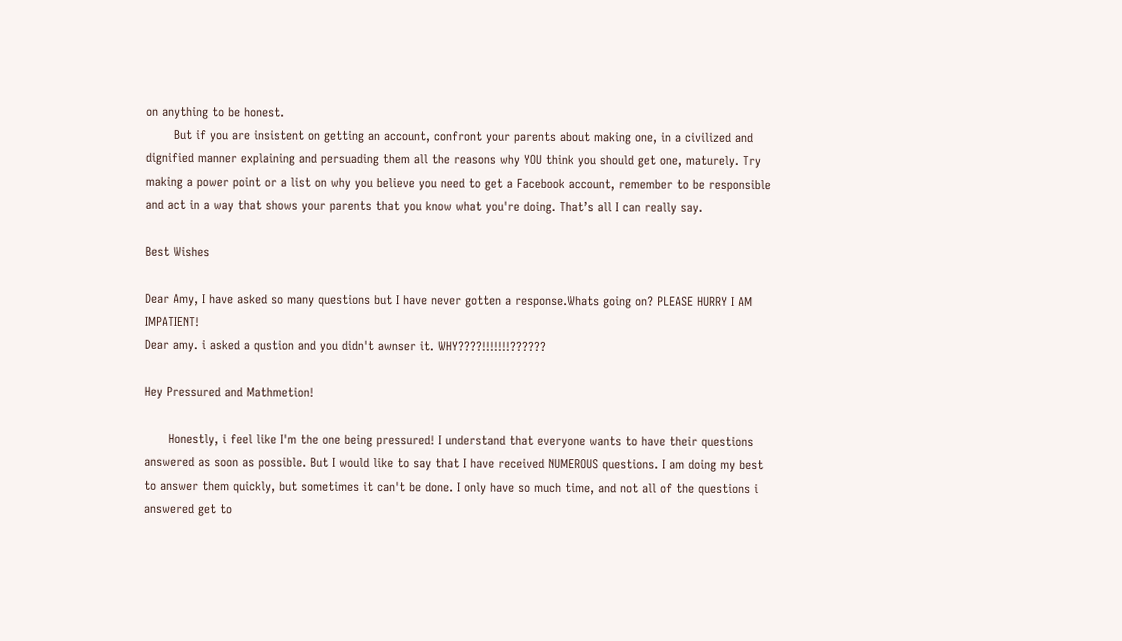on anything to be honest.
       But if you are insistent on getting an account, confront your parents about making one, in a civilized and dignified manner explaining and persuading them all the reasons why YOU think you should get one, maturely. Try making a power point or a list on why you believe you need to get a Facebook account, remember to be responsible and act in a way that shows your parents that you know what you're doing. That’s all I can really say.

Best Wishes

Dear Amy, I have asked so many questions but I have never gotten a response.Whats going on? PLEASE HURRY I AM IMPATIENT!
Dear amy. i asked a qustion and you didn't awnser it. WHY????!!!!!!!??????

Hey Pressured and Mathmetion!

      Honestly, i feel like I'm the one being pressured! I understand that everyone wants to have their questions answered as soon as possible. But I would like to say that I have received NUMEROUS questions. I am doing my best to answer them quickly, but sometimes it can't be done. I only have so much time, and not all of the questions i answered get to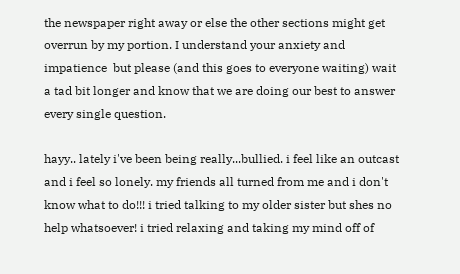the newspaper right away or else the other sections might get overrun by my portion. I understand your anxiety and impatience  but please (and this goes to everyone waiting) wait a tad bit longer and know that we are doing our best to answer every single question.

hayy.. lately i've been being really...bullied. i feel like an outcast and i feel so lonely. my friends all turned from me and i don't know what to do!!! i tried talking to my older sister but shes no help whatsoever! i tried relaxing and taking my mind off of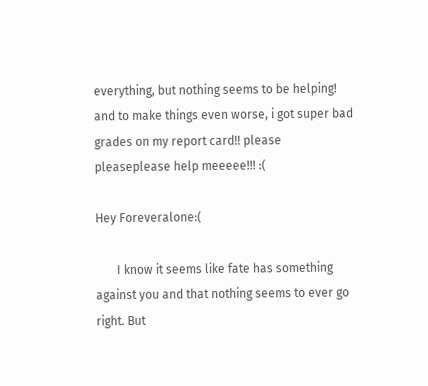everything, but nothing seems to be helping! and to make things even worse, i got super bad grades on my report card!! please pleaseplease help meeeee!!! :(

Hey Foreveralone:(

       I know it seems like fate has something against you and that nothing seems to ever go right. But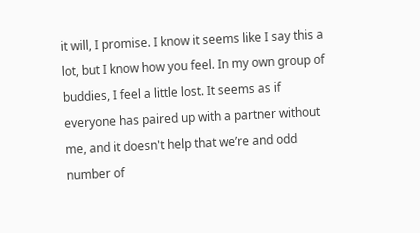it will, I promise. I know it seems like I say this a lot, but I know how you feel. In my own group of buddies, I feel a little lost. It seems as if everyone has paired up with a partner without me, and it doesn't help that we’re and odd number of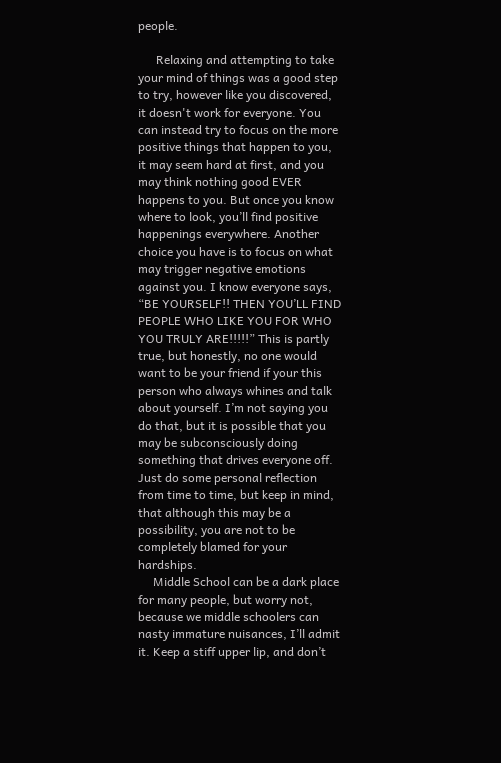people.

      Relaxing and attempting to take your mind of things was a good step to try, however like you discovered, it doesn't work for everyone. You can instead try to focus on the more positive things that happen to you, it may seem hard at first, and you may think nothing good EVER happens to you. But once you know where to look, you’ll find positive happenings everywhere. Another choice you have is to focus on what may trigger negative emotions against you. I know everyone says, “BE YOURSELF!! THEN YOU’LL FIND PEOPLE WHO LIKE YOU FOR WHO YOU TRULY ARE!!!!!” This is partly true, but honestly, no one would want to be your friend if your this person who always whines and talk about yourself. I’m not saying you do that, but it is possible that you may be subconsciously doing something that drives everyone off. Just do some personal reflection from time to time, but keep in mind, that although this may be a possibility, you are not to be completely blamed for your hardships.
     Middle School can be a dark place for many people, but worry not, because we middle schoolers can nasty immature nuisances, I’ll admit it. Keep a stiff upper lip, and don’t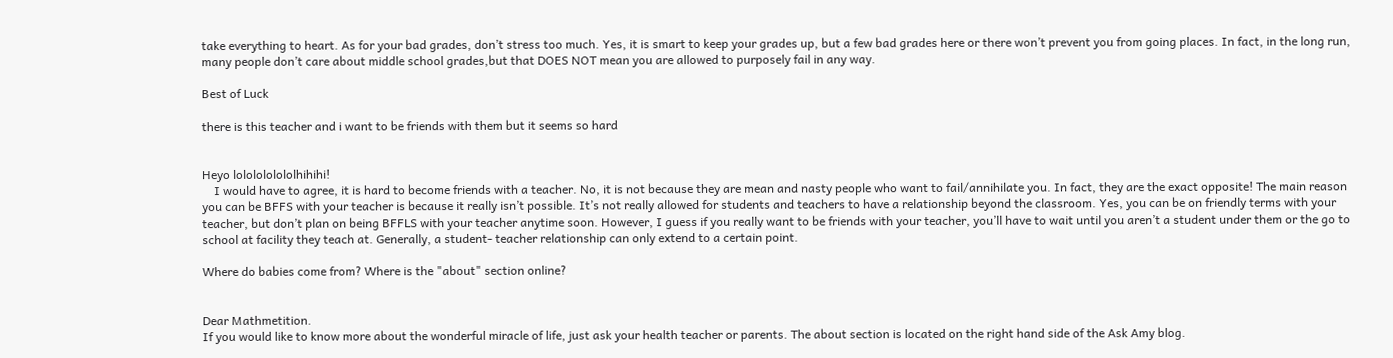take everything to heart. As for your bad grades, don’t stress too much. Yes, it is smart to keep your grades up, but a few bad grades here or there won’t prevent you from going places. In fact, in the long run, many people don’t care about middle school grades,but that DOES NOT mean you are allowed to purposely fail in any way.

Best of Luck

there is this teacher and i want to be friends with them but it seems so hard


Heyo lololololololhihihi!
    I would have to agree, it is hard to become friends with a teacher. No, it is not because they are mean and nasty people who want to fail/annihilate you. In fact, they are the exact opposite! The main reason you can be BFFS with your teacher is because it really isn’t possible. It’s not really allowed for students and teachers to have a relationship beyond the classroom. Yes, you can be on friendly terms with your teacher, but don’t plan on being BFFLS with your teacher anytime soon. However, I guess if you really want to be friends with your teacher, you’ll have to wait until you aren’t a student under them or the go to school at facility they teach at. Generally, a student- teacher relationship can only extend to a certain point.

Where do babies come from? Where is the "about" section online?


Dear Mathmetition.
If you would like to know more about the wonderful miracle of life, just ask your health teacher or parents. The about section is located on the right hand side of the Ask Amy blog.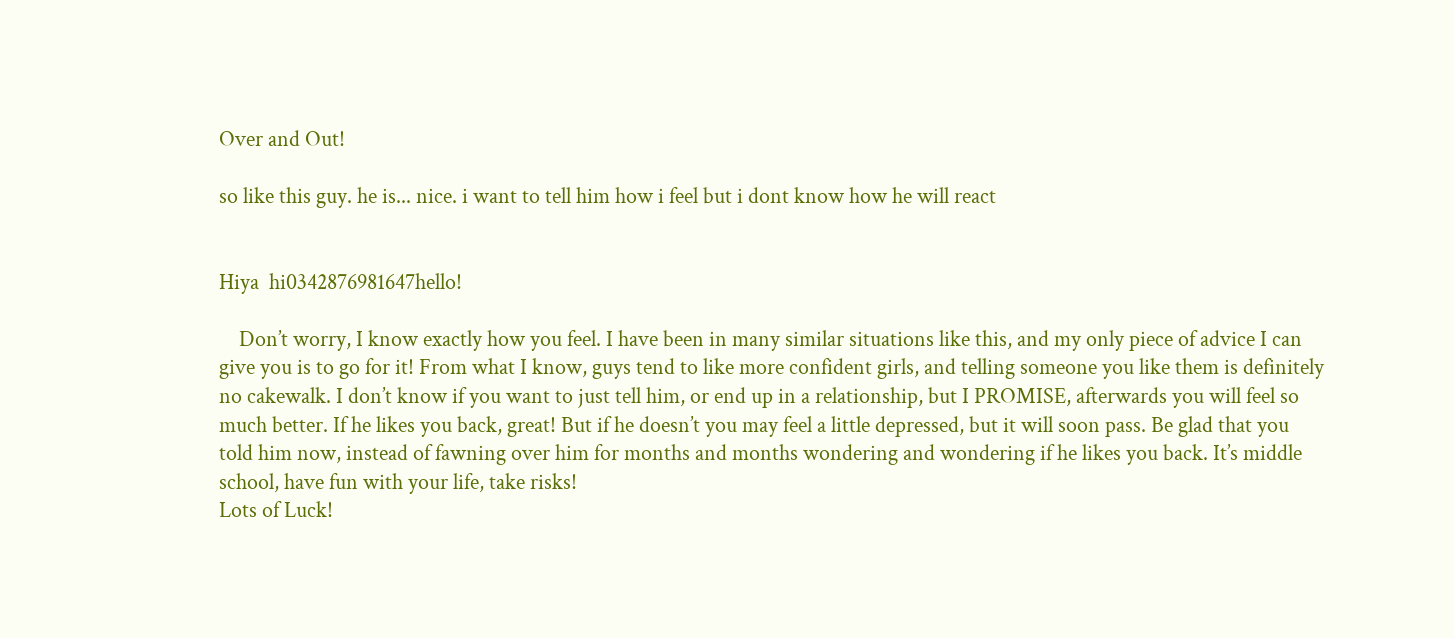Over and Out!

so like this guy. he is... nice. i want to tell him how i feel but i dont know how he will react


Hiya  hi0342876981647hello!

    Don’t worry, I know exactly how you feel. I have been in many similar situations like this, and my only piece of advice I can give you is to go for it! From what I know, guys tend to like more confident girls, and telling someone you like them is definitely no cakewalk. I don’t know if you want to just tell him, or end up in a relationship, but I PROMISE, afterwards you will feel so much better. If he likes you back, great! But if he doesn’t you may feel a little depressed, but it will soon pass. Be glad that you told him now, instead of fawning over him for months and months wondering and wondering if he likes you back. It’s middle school, have fun with your life, take risks!
Lots of Luck!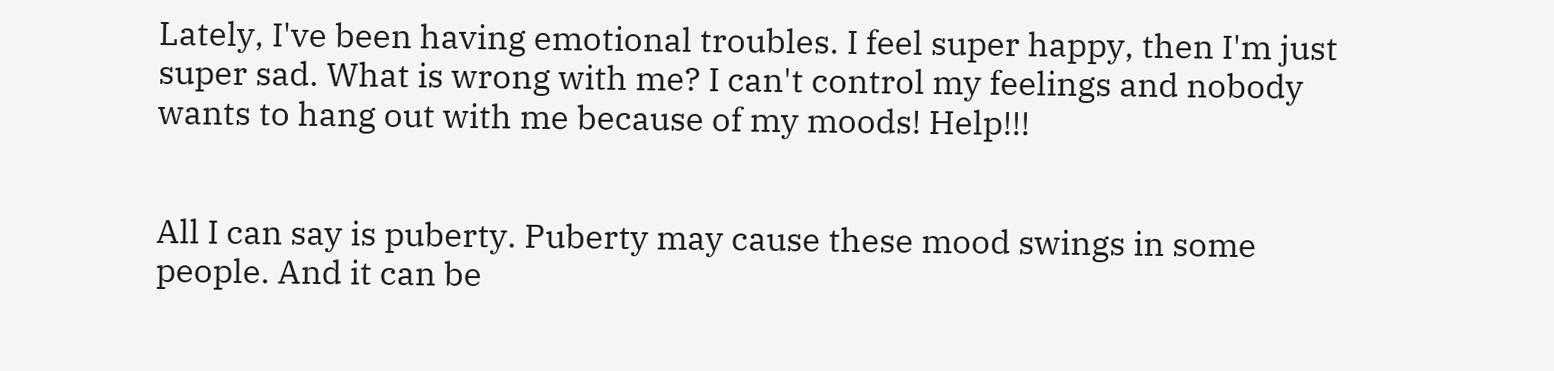Lately, I've been having emotional troubles. I feel super happy, then I'm just super sad. What is wrong with me? I can't control my feelings and nobody wants to hang out with me because of my moods! Help!!!


All I can say is puberty. Puberty may cause these mood swings in some people. And it can be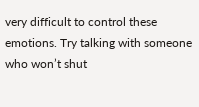very difficult to control these emotions. Try talking with someone who won’t shut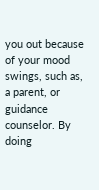you out because of your mood swings, such as, a parent, or guidance counselor. By doing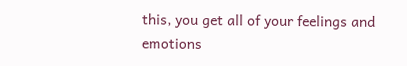this, you get all of your feelings and emotions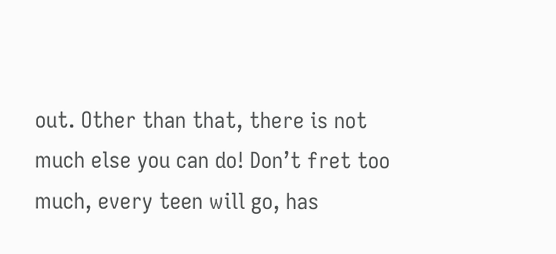out. Other than that, there is not much else you can do! Don’t fret too much, every teen will go, has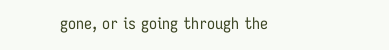gone, or is going through the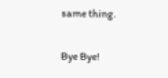same thing.

Bye Bye!